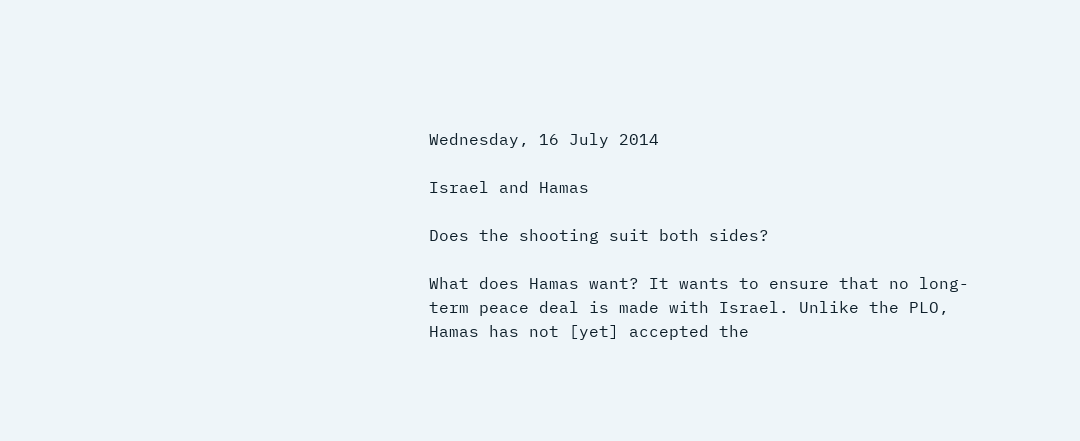Wednesday, 16 July 2014

Israel and Hamas

Does the shooting suit both sides?

What does Hamas want? It wants to ensure that no long-term peace deal is made with Israel. Unlike the PLO, Hamas has not [yet] accepted the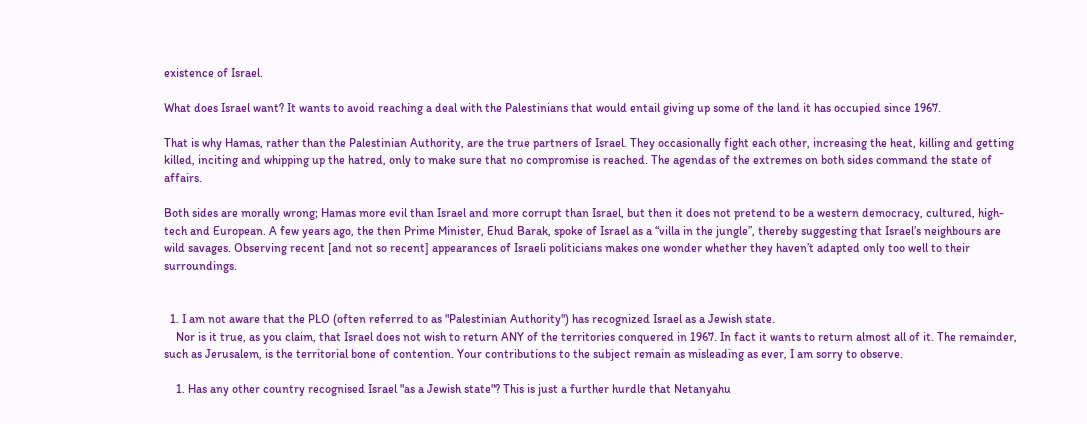existence of Israel.

What does Israel want? It wants to avoid reaching a deal with the Palestinians that would entail giving up some of the land it has occupied since 1967.

That is why Hamas, rather than the Palestinian Authority, are the true partners of Israel. They occasionally fight each other, increasing the heat, killing and getting killed, inciting and whipping up the hatred, only to make sure that no compromise is reached. The agendas of the extremes on both sides command the state of affairs.

Both sides are morally wrong; Hamas more evil than Israel and more corrupt than Israel, but then it does not pretend to be a western democracy, cultured, high-tech and European. A few years ago, the then Prime Minister, Ehud Barak, spoke of Israel as a “villa in the jungle”, thereby suggesting that Israel’s neighbours are wild savages. Observing recent [and not so recent] appearances of Israeli politicians makes one wonder whether they haven’t adapted only too well to their surroundings.


  1. I am not aware that the PLO (often referred to as "Palestinian Authority") has recognized Israel as a Jewish state.
    Nor is it true, as you claim, that Israel does not wish to return ANY of the territories conquered in 1967. In fact it wants to return almost all of it. The remainder, such as Jerusalem, is the territorial bone of contention. Your contributions to the subject remain as misleading as ever, I am sorry to observe.

    1. Has any other country recognised Israel "as a Jewish state"? This is just a further hurdle that Netanyahu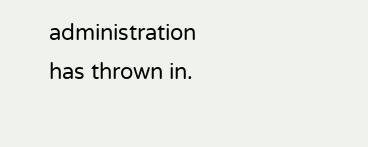administration has thrown in.